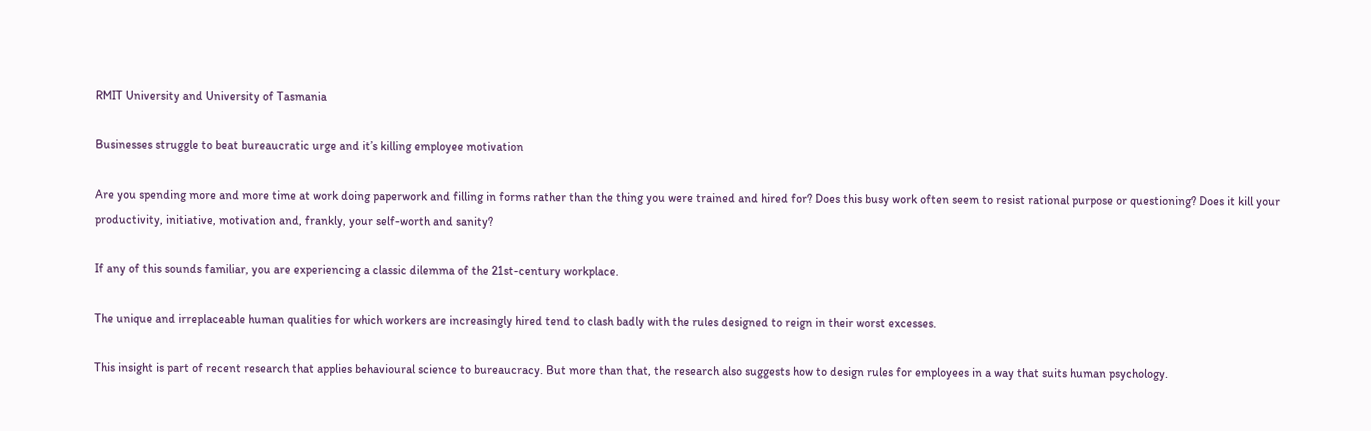RMIT University and University of Tasmania

Businesses struggle to beat bureaucratic urge and it’s killing employee motivation

Are you spending more and more time at work doing paperwork and filling in forms rather than the thing you were trained and hired for? Does this busy work often seem to resist rational purpose or questioning? Does it kill your productivity, initiative, motivation and, frankly, your self-worth and sanity?

If any of this sounds familiar, you are experiencing a classic dilemma of the 21st-century workplace.

The unique and irreplaceable human qualities for which workers are increasingly hired tend to clash badly with the rules designed to reign in their worst excesses.

This insight is part of recent research that applies behavioural science to bureaucracy. But more than that, the research also suggests how to design rules for employees in a way that suits human psychology.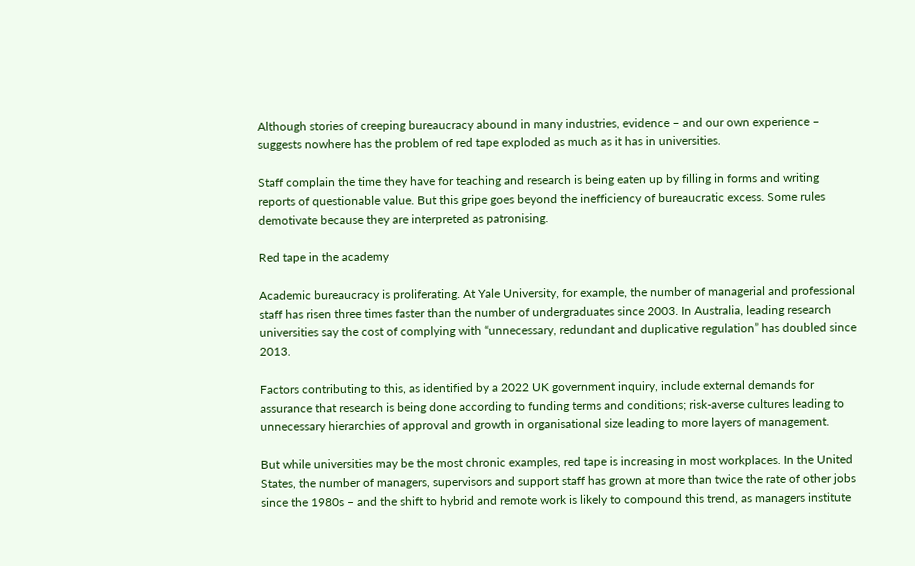Although stories of creeping bureaucracy abound in many industries, evidence – and our own experience – suggests nowhere has the problem of red tape exploded as much as it has in universities.

Staff complain the time they have for teaching and research is being eaten up by filling in forms and writing reports of questionable value. But this gripe goes beyond the inefficiency of bureaucratic excess. Some rules demotivate because they are interpreted as patronising.

Red tape in the academy

Academic bureaucracy is proliferating. At Yale University, for example, the number of managerial and professional staff has risen three times faster than the number of undergraduates since 2003. In Australia, leading research universities say the cost of complying with “unnecessary, redundant and duplicative regulation” has doubled since 2013.

Factors contributing to this, as identified by a 2022 UK government inquiry, include external demands for assurance that research is being done according to funding terms and conditions; risk-averse cultures leading to unnecessary hierarchies of approval and growth in organisational size leading to more layers of management.

But while universities may be the most chronic examples, red tape is increasing in most workplaces. In the United States, the number of managers, supervisors and support staff has grown at more than twice the rate of other jobs since the 1980s – and the shift to hybrid and remote work is likely to compound this trend, as managers institute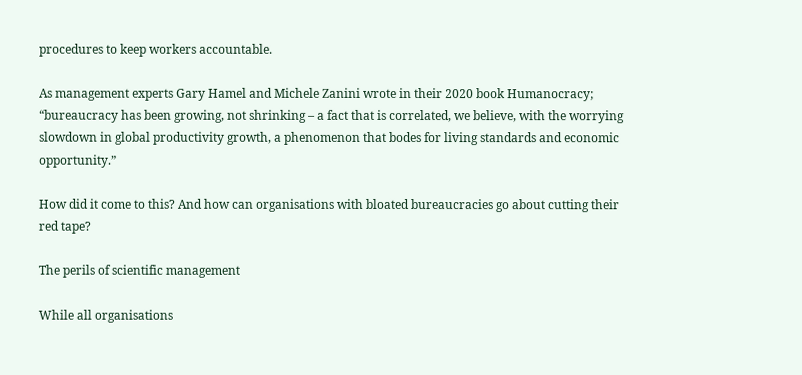procedures to keep workers accountable.

As management experts Gary Hamel and Michele Zanini wrote in their 2020 book Humanocracy; “bureaucracy has been growing, not shrinking – a fact that is correlated, we believe, with the worrying slowdown in global productivity growth, a phenomenon that bodes for living standards and economic opportunity.”

How did it come to this? And how can organisations with bloated bureaucracies go about cutting their red tape?

The perils of scientific management

While all organisations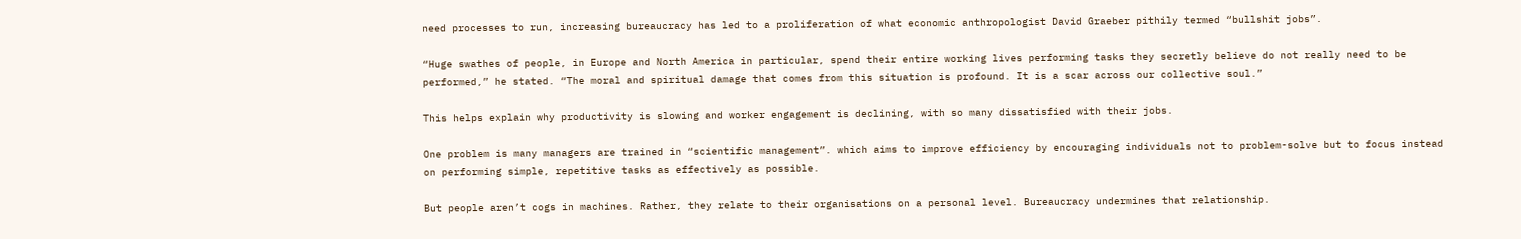need processes to run, increasing bureaucracy has led to a proliferation of what economic anthropologist David Graeber pithily termed “bullshit jobs”.

“Huge swathes of people, in Europe and North America in particular, spend their entire working lives performing tasks they secretly believe do not really need to be performed,” he stated. “The moral and spiritual damage that comes from this situation is profound. It is a scar across our collective soul.”

This helps explain why productivity is slowing and worker engagement is declining, with so many dissatisfied with their jobs.

One problem is many managers are trained in “scientific management”. which aims to improve efficiency by encouraging individuals not to problem-solve but to focus instead on performing simple, repetitive tasks as effectively as possible.

But people aren’t cogs in machines. Rather, they relate to their organisations on a personal level. Bureaucracy undermines that relationship.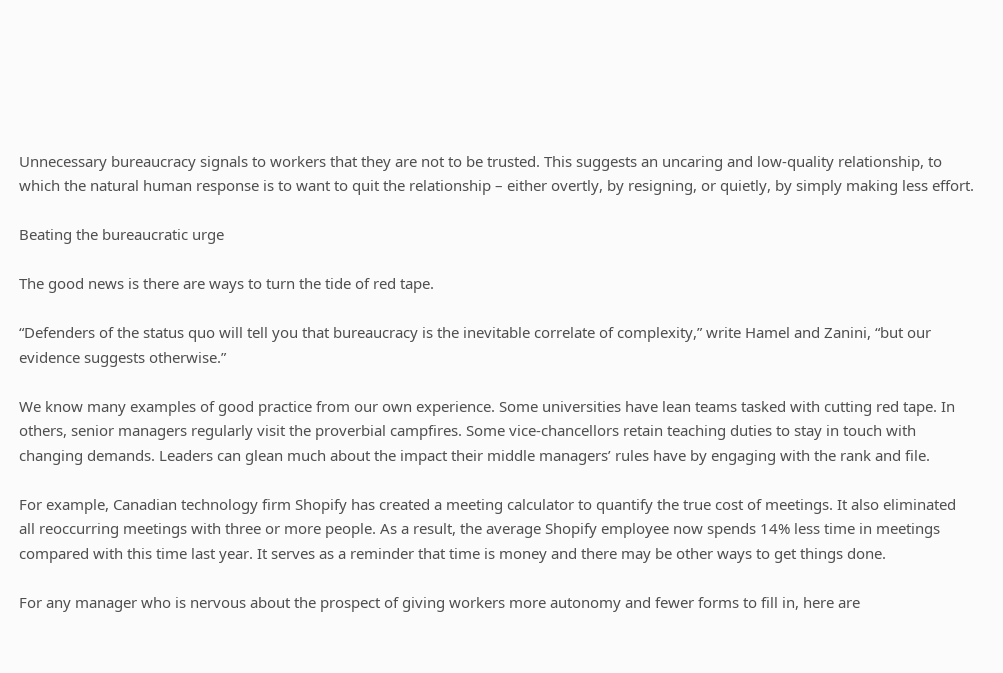Unnecessary bureaucracy signals to workers that they are not to be trusted. This suggests an uncaring and low-quality relationship, to which the natural human response is to want to quit the relationship – either overtly, by resigning, or quietly, by simply making less effort.

Beating the bureaucratic urge

The good news is there are ways to turn the tide of red tape.

“Defenders of the status quo will tell you that bureaucracy is the inevitable correlate of complexity,” write Hamel and Zanini, “but our evidence suggests otherwise.”

We know many examples of good practice from our own experience. Some universities have lean teams tasked with cutting red tape. In others, senior managers regularly visit the proverbial campfires. Some vice-chancellors retain teaching duties to stay in touch with changing demands. Leaders can glean much about the impact their middle managers’ rules have by engaging with the rank and file.

For example, Canadian technology firm Shopify has created a meeting calculator to quantify the true cost of meetings. It also eliminated all reoccurring meetings with three or more people. As a result, the average Shopify employee now spends 14% less time in meetings compared with this time last year. It serves as a reminder that time is money and there may be other ways to get things done.

For any manager who is nervous about the prospect of giving workers more autonomy and fewer forms to fill in, here are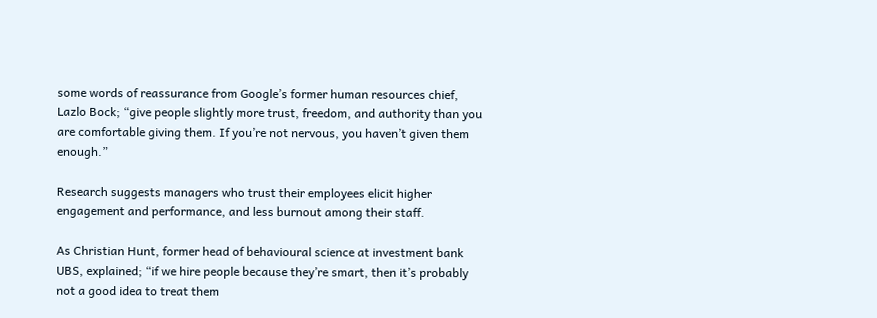some words of reassurance from Google’s former human resources chief, Lazlo Bock; “give people slightly more trust, freedom, and authority than you are comfortable giving them. If you’re not nervous, you haven’t given them enough.”

Research suggests managers who trust their employees elicit higher engagement and performance, and less burnout among their staff.

As Christian Hunt, former head of behavioural science at investment bank UBS, explained; “if we hire people because they’re smart, then it’s probably not a good idea to treat them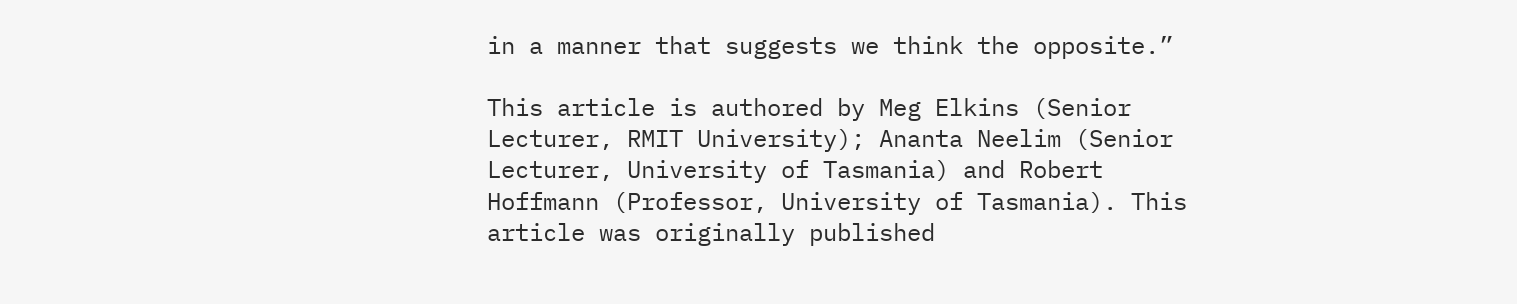in a manner that suggests we think the opposite.”

This article is authored by Meg Elkins (Senior Lecturer, RMIT University); Ananta Neelim (Senior Lecturer, University of Tasmania) and Robert Hoffmann (Professor, University of Tasmania). This article was originally published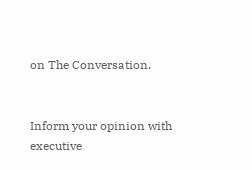on The Conversation.


Inform your opinion with executive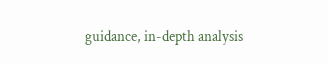guidance, in-depth analysis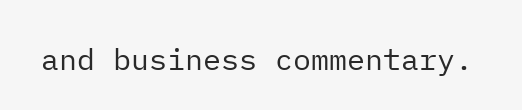and business commentary.